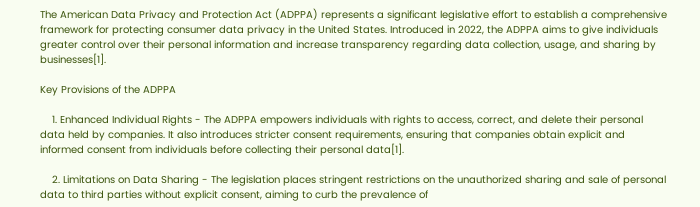The American Data Privacy and Protection Act (ADPPA) represents a significant legislative effort to establish a comprehensive framework for protecting consumer data privacy in the United States. Introduced in 2022, the ADPPA aims to give individuals greater control over their personal information and increase transparency regarding data collection, usage, and sharing by businesses[1].

Key Provisions of the ADPPA

    1. Enhanced Individual Rights - The ADPPA empowers individuals with rights to access, correct, and delete their personal data held by companies. It also introduces stricter consent requirements, ensuring that companies obtain explicit and informed consent from individuals before collecting their personal data[1].

    2. Limitations on Data Sharing - The legislation places stringent restrictions on the unauthorized sharing and sale of personal data to third parties without explicit consent, aiming to curb the prevalence of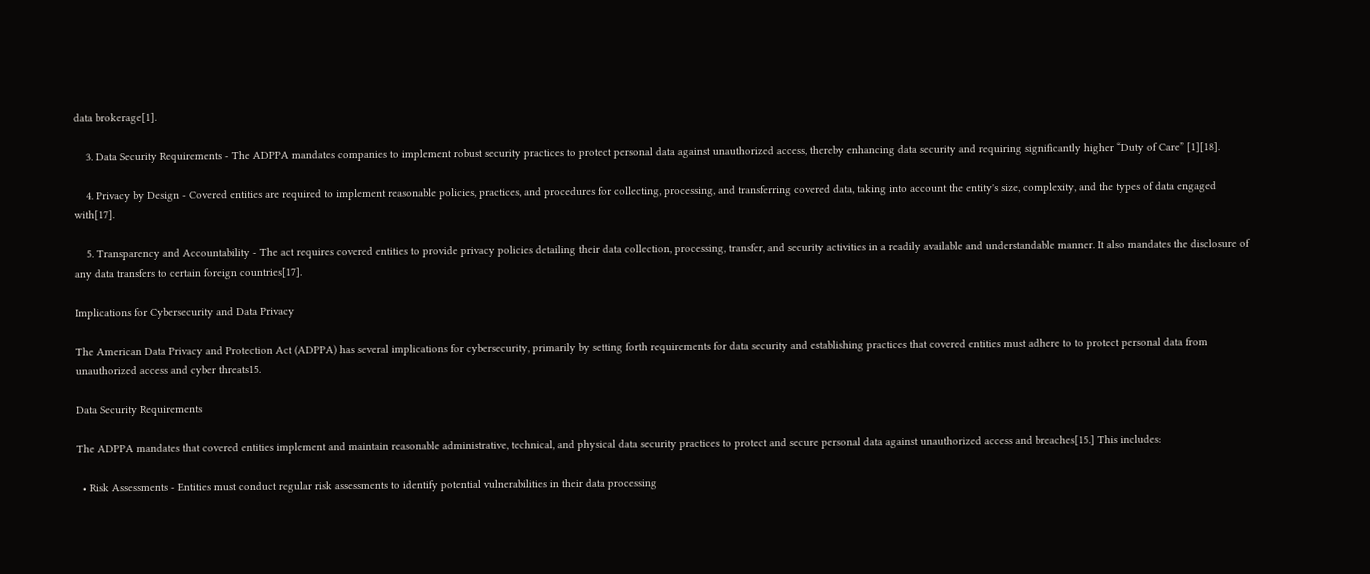data brokerage[1].

    3. Data Security Requirements - The ADPPA mandates companies to implement robust security practices to protect personal data against unauthorized access, thereby enhancing data security and requiring significantly higher “Duty of Care” [1][18].

    4. Privacy by Design - Covered entities are required to implement reasonable policies, practices, and procedures for collecting, processing, and transferring covered data, taking into account the entity's size, complexity, and the types of data engaged with[17].

    5. Transparency and Accountability - The act requires covered entities to provide privacy policies detailing their data collection, processing, transfer, and security activities in a readily available and understandable manner. It also mandates the disclosure of any data transfers to certain foreign countries[17].

Implications for Cybersecurity and Data Privacy

The American Data Privacy and Protection Act (ADPPA) has several implications for cybersecurity, primarily by setting forth requirements for data security and establishing practices that covered entities must adhere to to protect personal data from unauthorized access and cyber threats15.

Data Security Requirements

The ADPPA mandates that covered entities implement and maintain reasonable administrative, technical, and physical data security practices to protect and secure personal data against unauthorized access and breaches[15.] This includes:

  • Risk Assessments - Entities must conduct regular risk assessments to identify potential vulnerabilities in their data processing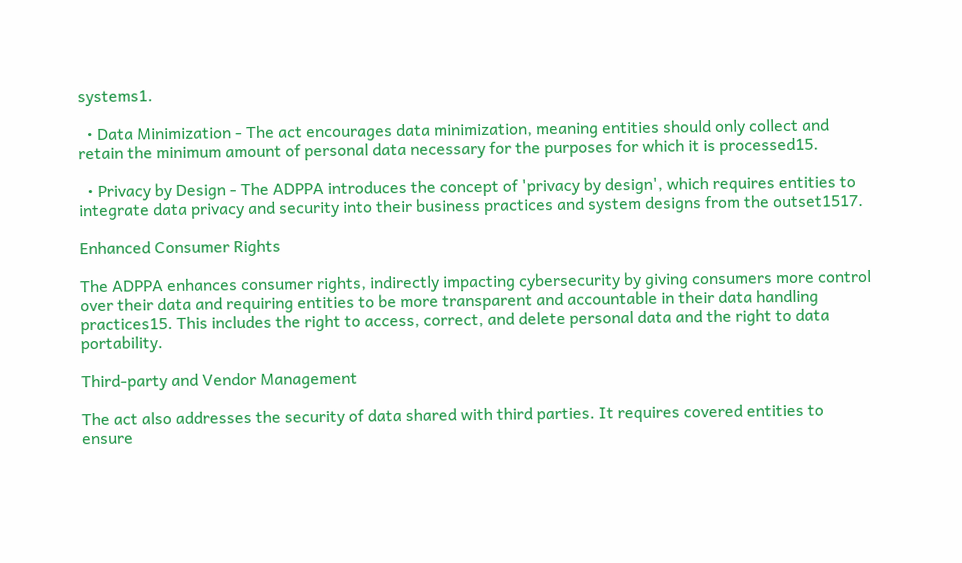systems1.

  • Data Minimization - The act encourages data minimization, meaning entities should only collect and retain the minimum amount of personal data necessary for the purposes for which it is processed15.

  • Privacy by Design - The ADPPA introduces the concept of 'privacy by design', which requires entities to integrate data privacy and security into their business practices and system designs from the outset1517.

Enhanced Consumer Rights

The ADPPA enhances consumer rights, indirectly impacting cybersecurity by giving consumers more control over their data and requiring entities to be more transparent and accountable in their data handling practices15. This includes the right to access, correct, and delete personal data and the right to data portability.

Third-party and Vendor Management

The act also addresses the security of data shared with third parties. It requires covered entities to ensure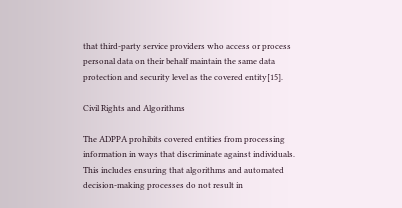that third-party service providers who access or process personal data on their behalf maintain the same data protection and security level as the covered entity[15].

Civil Rights and Algorithms

The ADPPA prohibits covered entities from processing information in ways that discriminate against individuals. This includes ensuring that algorithms and automated decision-making processes do not result in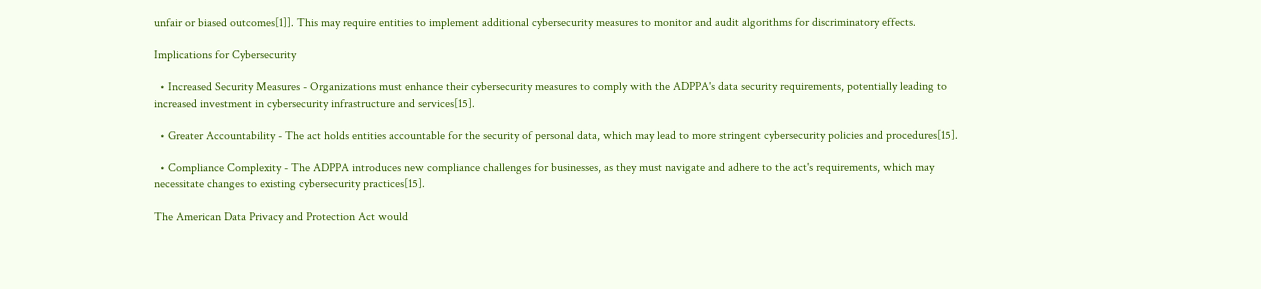unfair or biased outcomes[1]]. This may require entities to implement additional cybersecurity measures to monitor and audit algorithms for discriminatory effects.

Implications for Cybersecurity

  • Increased Security Measures - Organizations must enhance their cybersecurity measures to comply with the ADPPA's data security requirements, potentially leading to increased investment in cybersecurity infrastructure and services[15].

  • Greater Accountability - The act holds entities accountable for the security of personal data, which may lead to more stringent cybersecurity policies and procedures[15].

  • Compliance Complexity - The ADPPA introduces new compliance challenges for businesses, as they must navigate and adhere to the act's requirements, which may necessitate changes to existing cybersecurity practices[15].

The American Data Privacy and Protection Act would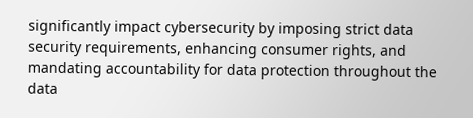significantly impact cybersecurity by imposing strict data security requirements, enhancing consumer rights, and mandating accountability for data protection throughout the data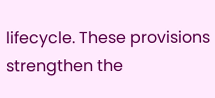lifecycle. These provisions strengthen the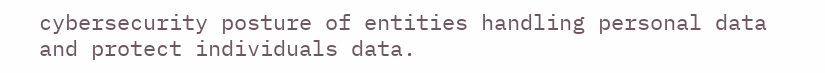cybersecurity posture of entities handling personal data and protect individuals data.